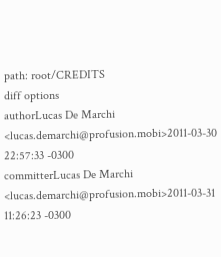path: root/CREDITS
diff options
authorLucas De Marchi <lucas.demarchi@profusion.mobi>2011-03-30 22:57:33 -0300
committerLucas De Marchi <lucas.demarchi@profusion.mobi>2011-03-31 11:26:23 -0300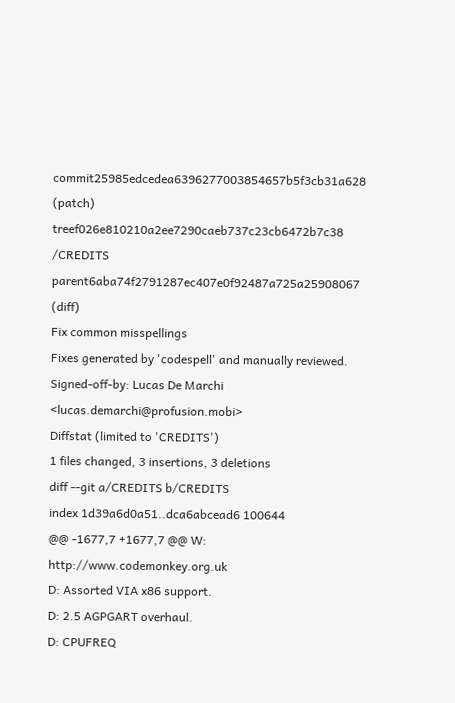commit25985edcedea6396277003854657b5f3cb31a628 (patch)
treef026e810210a2ee7290caeb737c23cb6472b7c38 /CREDITS
parent6aba74f2791287ec407e0f92487a725a25908067 (diff)
Fix common misspellings
Fixes generated by 'codespell' and manually reviewed. Signed-off-by: Lucas De Marchi <lucas.demarchi@profusion.mobi>
Diffstat (limited to 'CREDITS')
1 files changed, 3 insertions, 3 deletions
diff --git a/CREDITS b/CREDITS
index 1d39a6d0a51..dca6abcead6 100644
@@ -1677,7 +1677,7 @@ W: http://www.codemonkey.org.uk
D: Assorted VIA x86 support.
D: 2.5 AGPGART overhaul.
D: CPUFREQ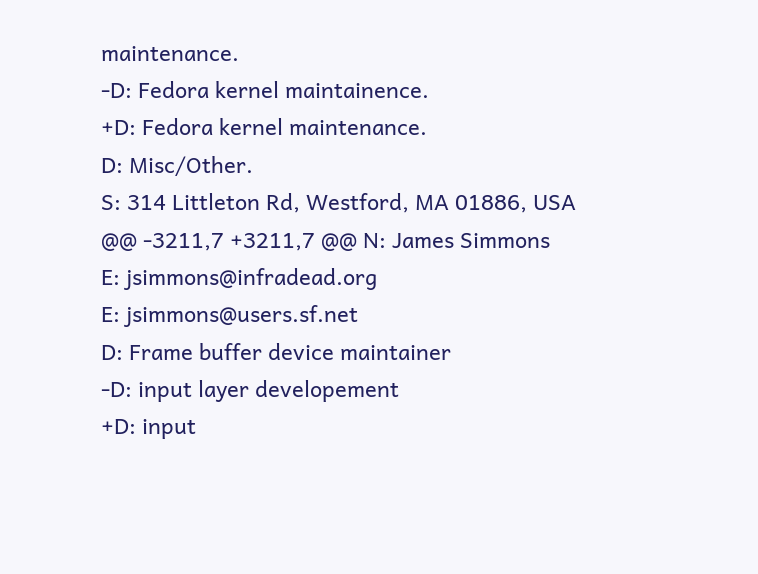maintenance.
-D: Fedora kernel maintainence.
+D: Fedora kernel maintenance.
D: Misc/Other.
S: 314 Littleton Rd, Westford, MA 01886, USA
@@ -3211,7 +3211,7 @@ N: James Simmons
E: jsimmons@infradead.org
E: jsimmons@users.sf.net
D: Frame buffer device maintainer
-D: input layer developement
+D: input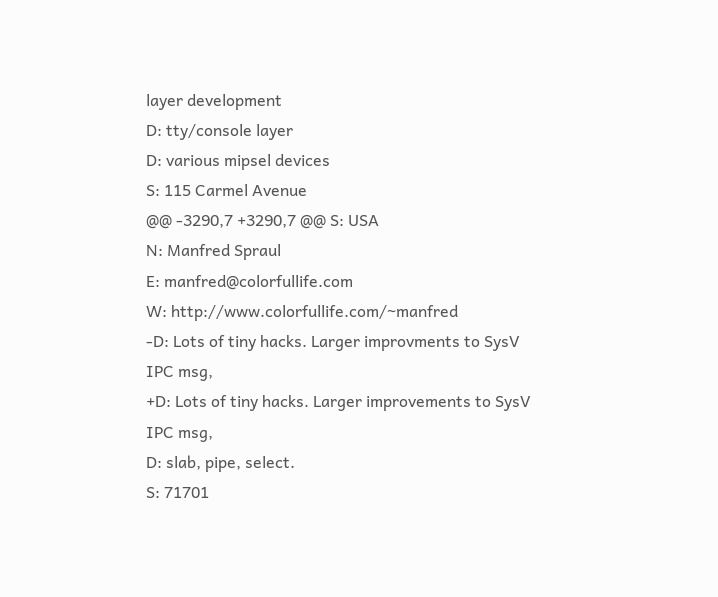layer development
D: tty/console layer
D: various mipsel devices
S: 115 Carmel Avenue
@@ -3290,7 +3290,7 @@ S: USA
N: Manfred Spraul
E: manfred@colorfullife.com
W: http://www.colorfullife.com/~manfred
-D: Lots of tiny hacks. Larger improvments to SysV IPC msg,
+D: Lots of tiny hacks. Larger improvements to SysV IPC msg,
D: slab, pipe, select.
S: 71701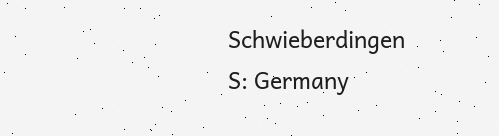Schwieberdingen
S: Germany